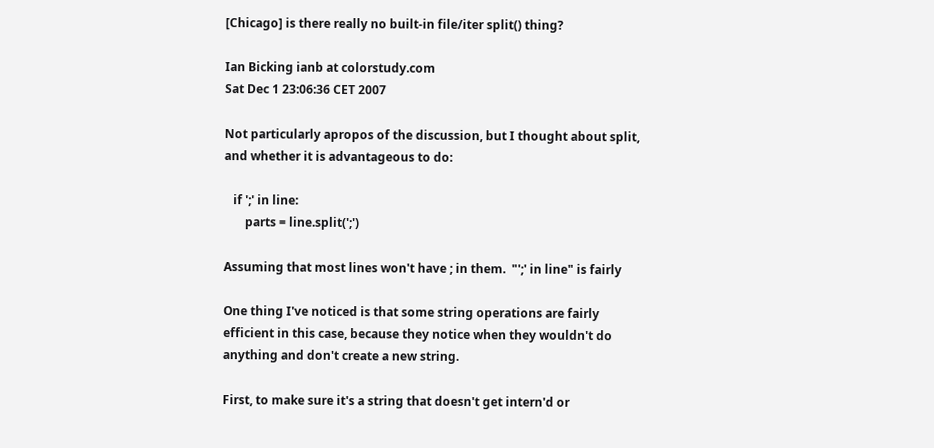[Chicago] is there really no built-in file/iter split() thing?

Ian Bicking ianb at colorstudy.com
Sat Dec 1 23:06:36 CET 2007

Not particularly apropos of the discussion, but I thought about split,
and whether it is advantageous to do:

   if ';' in line:
       parts = line.split(';')

Assuming that most lines won't have ; in them.  "';' in line" is fairly

One thing I've noticed is that some string operations are fairly
efficient in this case, because they notice when they wouldn't do
anything and don't create a new string.

First, to make sure it's a string that doesn't get intern'd or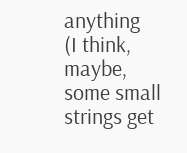anything
(I think, maybe, some small strings get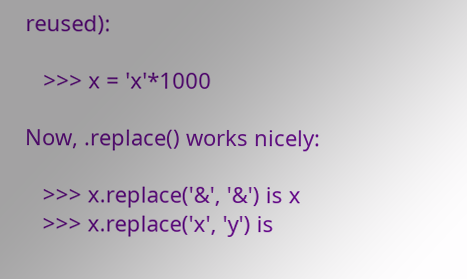reused):

   >>> x = 'x'*1000

Now, .replace() works nicely:

   >>> x.replace('&', '&') is x
   >>> x.replace('x', 'y') is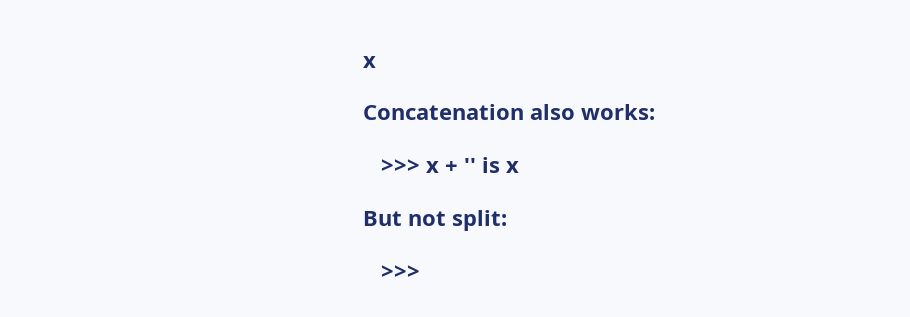x

Concatenation also works:

   >>> x + '' is x

But not split:

   >>>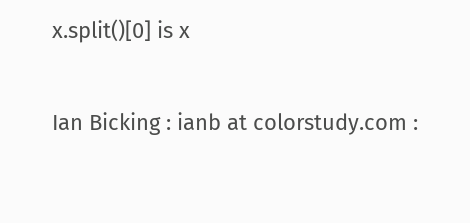x.split()[0] is x

Ian Bicking : ianb at colorstudy.com :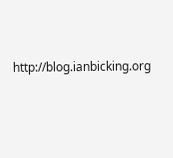http://blog.ianbicking.org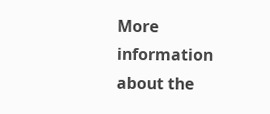More information about the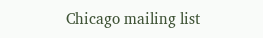Chicago mailing list